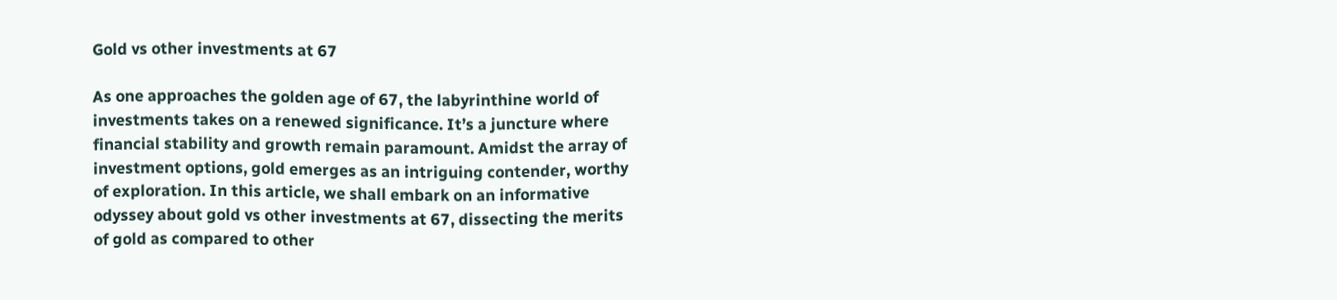Gold vs other investments at 67

As one approaches the golden age of 67, the labyrinthine world of investments takes on a renewed significance. It’s a juncture where financial stability and growth remain paramount. Amidst the array of investment options, gold emerges as an intriguing contender, worthy of exploration. In this article, we shall embark on an informative odyssey about gold vs other investments at 67, dissecting the merits of gold as compared to other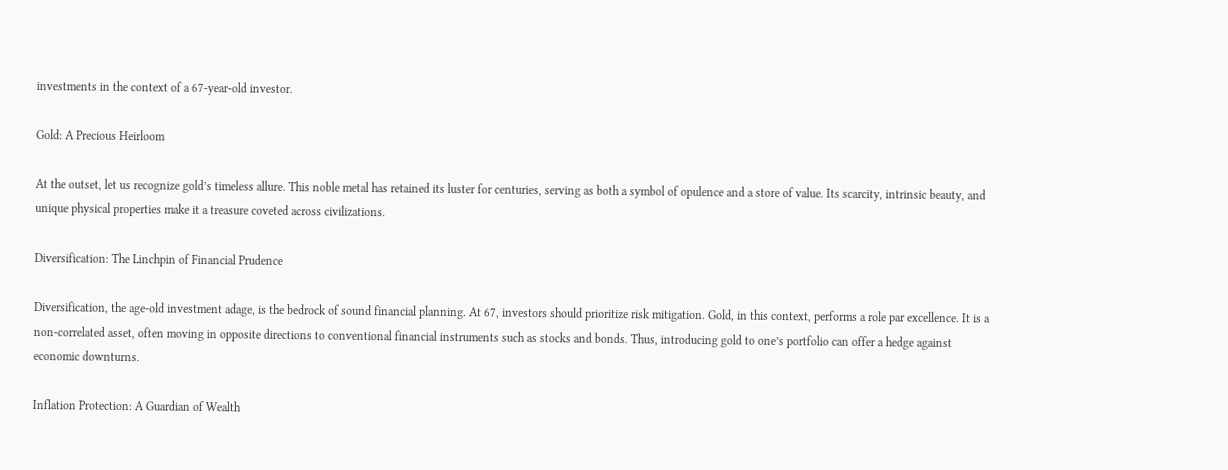investments in the context of a 67-year-old investor.

Gold: A Precious Heirloom

At the outset, let us recognize gold’s timeless allure. This noble metal has retained its luster for centuries, serving as both a symbol of opulence and a store of value. Its scarcity, intrinsic beauty, and unique physical properties make it a treasure coveted across civilizations.

Diversification: The Linchpin of Financial Prudence

Diversification, the age-old investment adage, is the bedrock of sound financial planning. At 67, investors should prioritize risk mitigation. Gold, in this context, performs a role par excellence. It is a non-correlated asset, often moving in opposite directions to conventional financial instruments such as stocks and bonds. Thus, introducing gold to one’s portfolio can offer a hedge against economic downturns.

Inflation Protection: A Guardian of Wealth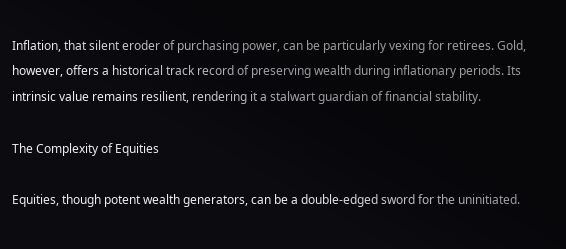Inflation, that silent eroder of purchasing power, can be particularly vexing for retirees. Gold, however, offers a historical track record of preserving wealth during inflationary periods. Its intrinsic value remains resilient, rendering it a stalwart guardian of financial stability.

The Complexity of Equities

Equities, though potent wealth generators, can be a double-edged sword for the uninitiated.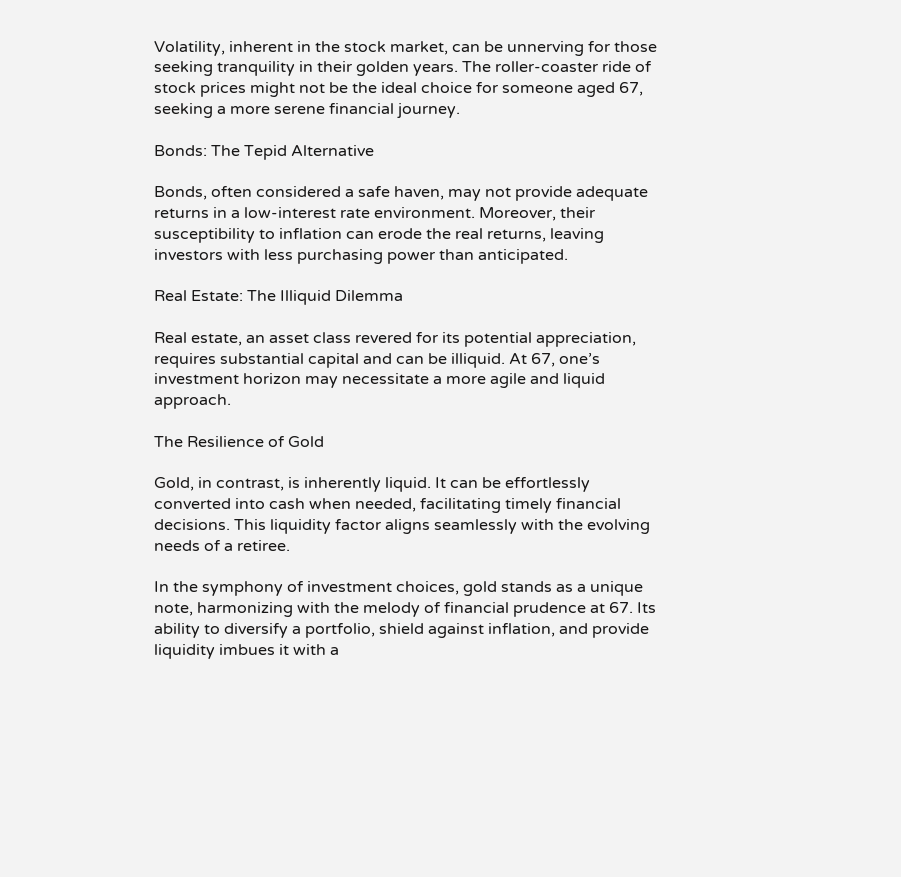Volatility, inherent in the stock market, can be unnerving for those seeking tranquility in their golden years. The roller-coaster ride of stock prices might not be the ideal choice for someone aged 67, seeking a more serene financial journey.

Bonds: The Tepid Alternative

Bonds, often considered a safe haven, may not provide adequate returns in a low-interest rate environment. Moreover, their susceptibility to inflation can erode the real returns, leaving investors with less purchasing power than anticipated.

Real Estate: The Illiquid Dilemma

Real estate, an asset class revered for its potential appreciation, requires substantial capital and can be illiquid. At 67, one’s investment horizon may necessitate a more agile and liquid approach.

The Resilience of Gold

Gold, in contrast, is inherently liquid. It can be effortlessly converted into cash when needed, facilitating timely financial decisions. This liquidity factor aligns seamlessly with the evolving needs of a retiree.

In the symphony of investment choices, gold stands as a unique note, harmonizing with the melody of financial prudence at 67. Its ability to diversify a portfolio, shield against inflation, and provide liquidity imbues it with a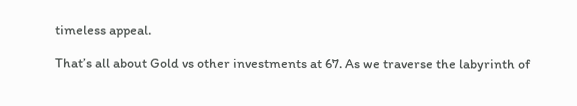timeless appeal.

That’s all about Gold vs other investments at 67. As we traverse the labyrinth of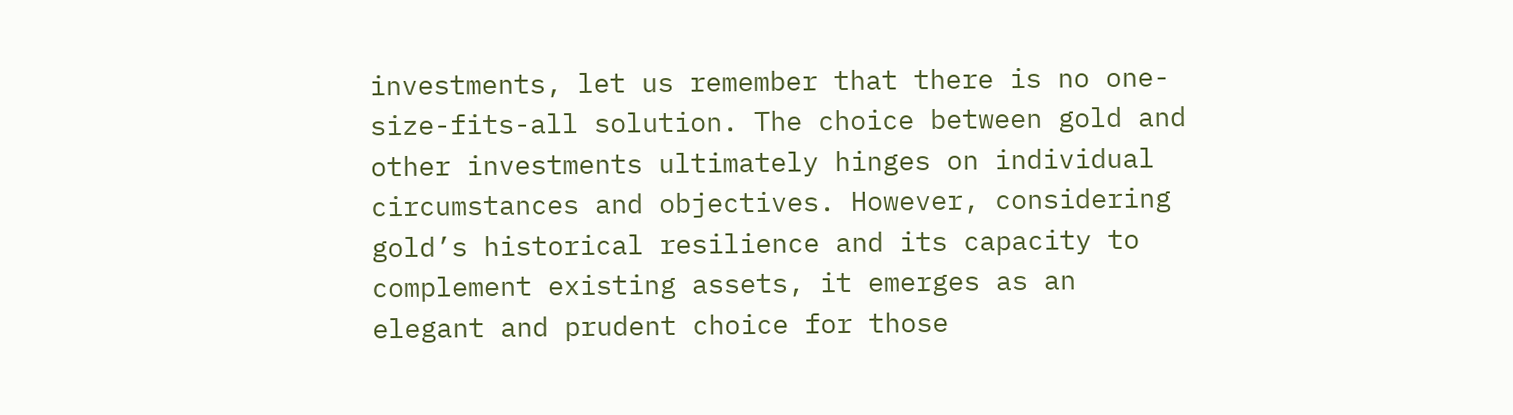investments, let us remember that there is no one-size-fits-all solution. The choice between gold and other investments ultimately hinges on individual circumstances and objectives. However, considering gold’s historical resilience and its capacity to complement existing assets, it emerges as an elegant and prudent choice for those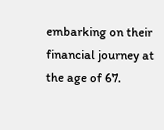embarking on their financial journey at the age of 67.